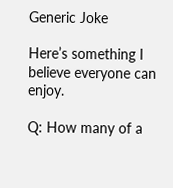Generic Joke

Here’s something I believe everyone can enjoy.

Q: How many of a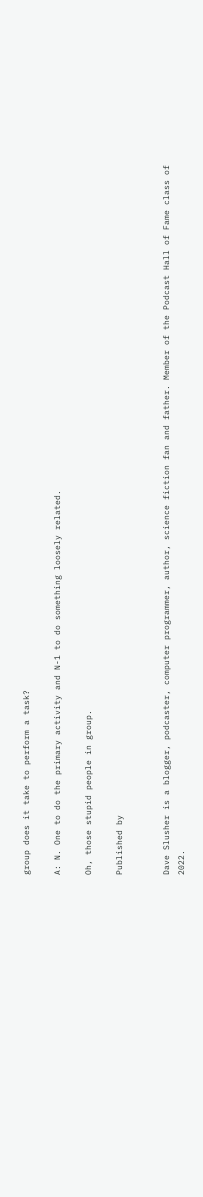group does it take to perform a task?

A: N. One to do the primary activity and N-1 to do something loosely related.

Oh, those stupid people in group.

Published by


Dave Slusher is a blogger, podcaster, computer programmer, author, science fiction fan and father. Member of the Podcast Hall of Fame class of 2022.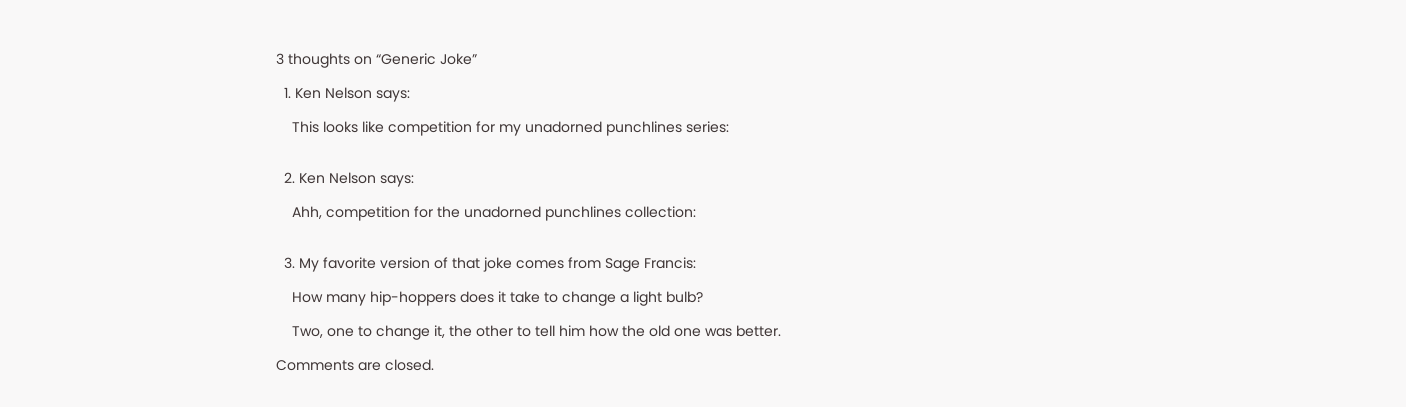3 thoughts on “Generic Joke”

  1. Ken Nelson says:

    This looks like competition for my unadorned punchlines series:


  2. Ken Nelson says:

    Ahh, competition for the unadorned punchlines collection:


  3. My favorite version of that joke comes from Sage Francis:

    How many hip-hoppers does it take to change a light bulb?

    Two, one to change it, the other to tell him how the old one was better.

Comments are closed.